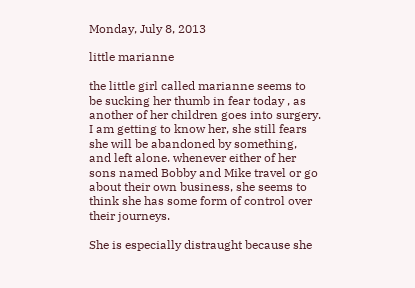Monday, July 8, 2013

little marianne

the little girl called marianne seems to be sucking her thumb in fear today , as another of her children goes into surgery. I am getting to know her, she still fears she will be abandoned by something, and left alone. whenever either of her sons named Bobby and Mike travel or go about their own business, she seems to think she has some form of control over their journeys.

She is especially distraught because she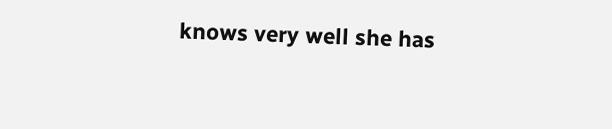knows very well she has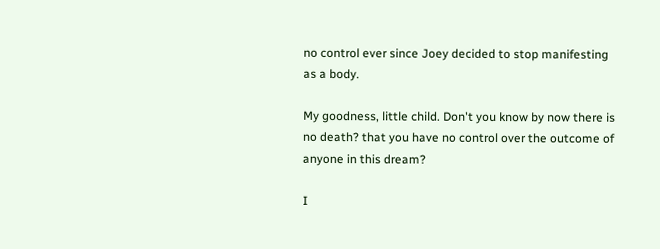no control ever since Joey decided to stop manifesting as a body.

My goodness, little child. Don't you know by now there is no death? that you have no control over the outcome of anyone in this dream?

I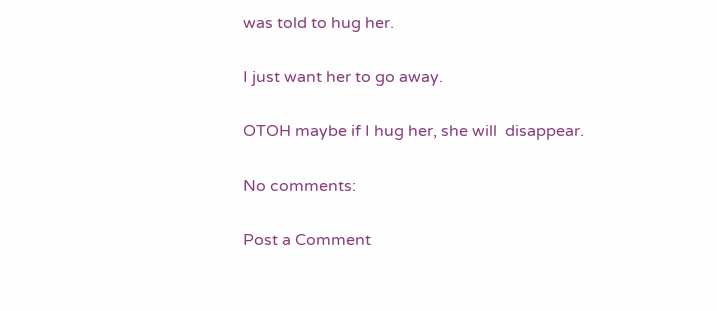was told to hug her.

I just want her to go away.

OTOH maybe if I hug her, she will  disappear.

No comments:

Post a Comment